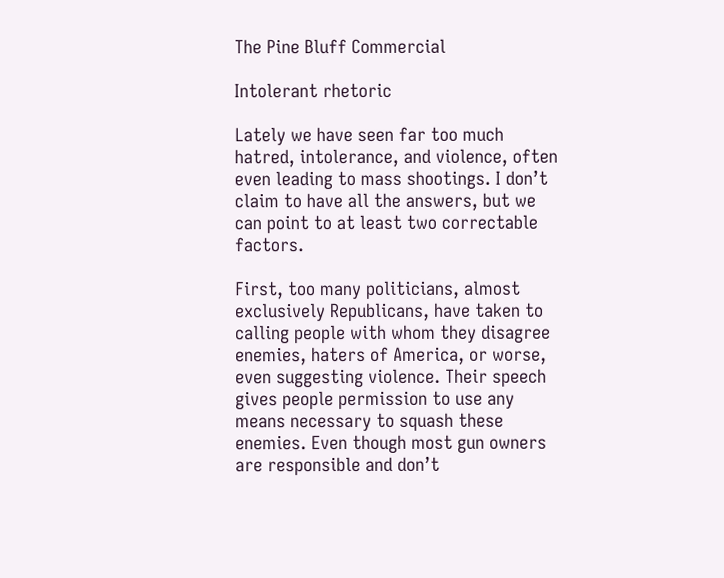The Pine Bluff Commercial

Intolerant rhetoric

Lately we have seen far too much hatred, intolerance, and violence, often even leading to mass shootings. I don’t claim to have all the answers, but we can point to at least two correctable factors.

First, too many politicians, almost exclusively Republicans, have taken to calling people with whom they disagree enemies, haters of America, or worse, even suggesting violence. Their speech gives people permission to use any means necessary to squash these enemies. Even though most gun owners are responsible and don’t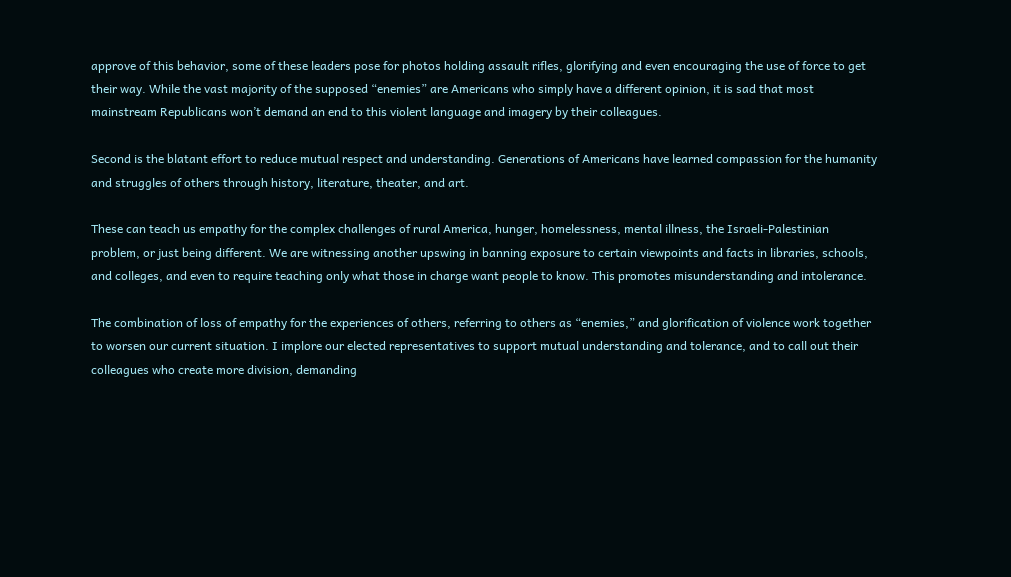approve of this behavior, some of these leaders pose for photos holding assault rifles, glorifying and even encouraging the use of force to get their way. While the vast majority of the supposed “enemies” are Americans who simply have a different opinion, it is sad that most mainstream Republicans won’t demand an end to this violent language and imagery by their colleagues.

Second is the blatant effort to reduce mutual respect and understanding. Generations of Americans have learned compassion for the humanity and struggles of others through history, literature, theater, and art.

These can teach us empathy for the complex challenges of rural America, hunger, homelessness, mental illness, the Israeli-Palestinian problem, or just being different. We are witnessing another upswing in banning exposure to certain viewpoints and facts in libraries, schools, and colleges, and even to require teaching only what those in charge want people to know. This promotes misunderstanding and intolerance.

The combination of loss of empathy for the experiences of others, referring to others as “enemies,” and glorification of violence work together to worsen our current situation. I implore our elected representatives to support mutual understanding and tolerance, and to call out their colleagues who create more division, demanding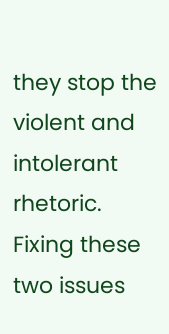they stop the violent and intolerant rhetoric. Fixing these two issues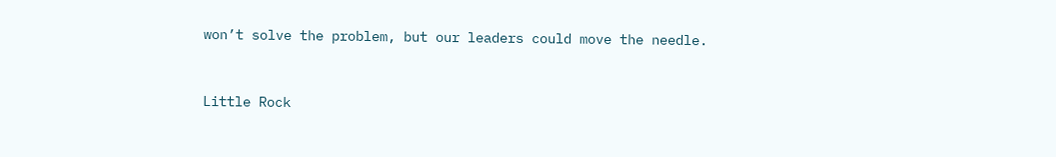won’t solve the problem, but our leaders could move the needle.


Little Rock